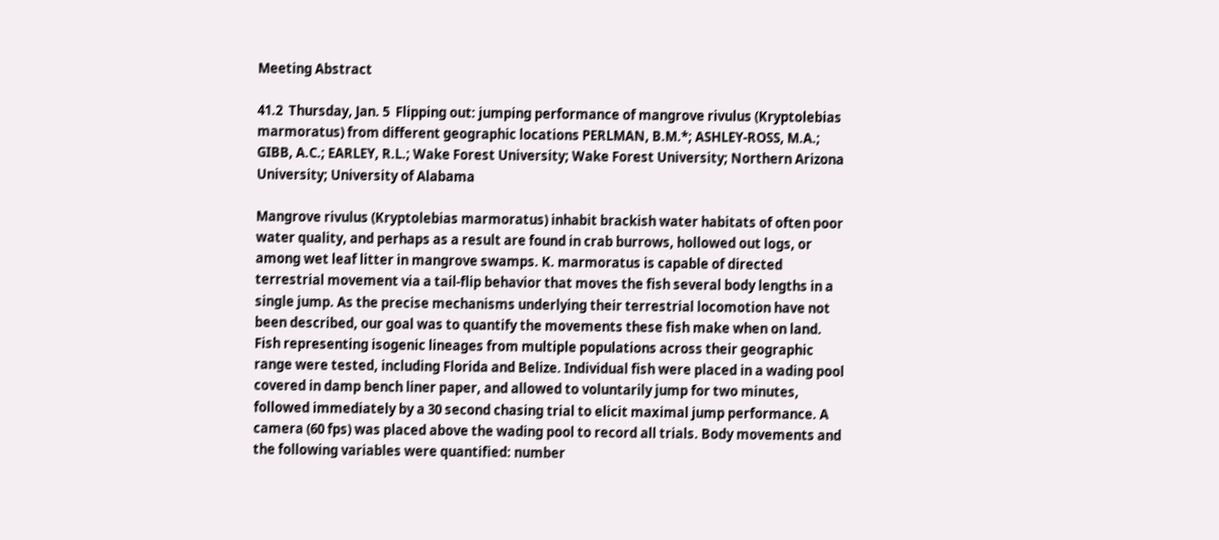Meeting Abstract

41.2  Thursday, Jan. 5  Flipping out: jumping performance of mangrove rivulus (Kryptolebias marmoratus) from different geographic locations PERLMAN, B.M.*; ASHLEY-ROSS, M.A.; GIBB, A.C.; EARLEY, R.L.; Wake Forest University; Wake Forest University; Northern Arizona University; University of Alabama

Mangrove rivulus (Kryptolebias marmoratus) inhabit brackish water habitats of often poor water quality, and perhaps as a result are found in crab burrows, hollowed out logs, or among wet leaf litter in mangrove swamps. K. marmoratus is capable of directed terrestrial movement via a tail-flip behavior that moves the fish several body lengths in a single jump. As the precise mechanisms underlying their terrestrial locomotion have not been described, our goal was to quantify the movements these fish make when on land. Fish representing isogenic lineages from multiple populations across their geographic range were tested, including Florida and Belize. Individual fish were placed in a wading pool covered in damp bench liner paper, and allowed to voluntarily jump for two minutes, followed immediately by a 30 second chasing trial to elicit maximal jump performance. A camera (60 fps) was placed above the wading pool to record all trials. Body movements and the following variables were quantified: number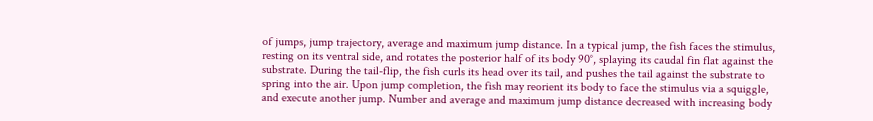of jumps, jump trajectory, average and maximum jump distance. In a typical jump, the fish faces the stimulus, resting on its ventral side, and rotates the posterior half of its body 90°, splaying its caudal fin flat against the substrate. During the tail-flip, the fish curls its head over its tail, and pushes the tail against the substrate to spring into the air. Upon jump completion, the fish may reorient its body to face the stimulus via a squiggle, and execute another jump. Number and average and maximum jump distance decreased with increasing body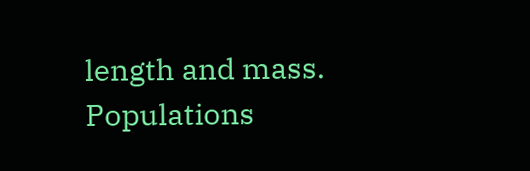length and mass. Populations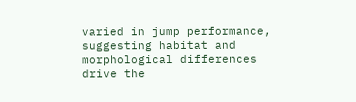varied in jump performance, suggesting habitat and morphological differences drive the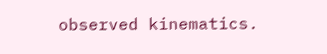observed kinematics.